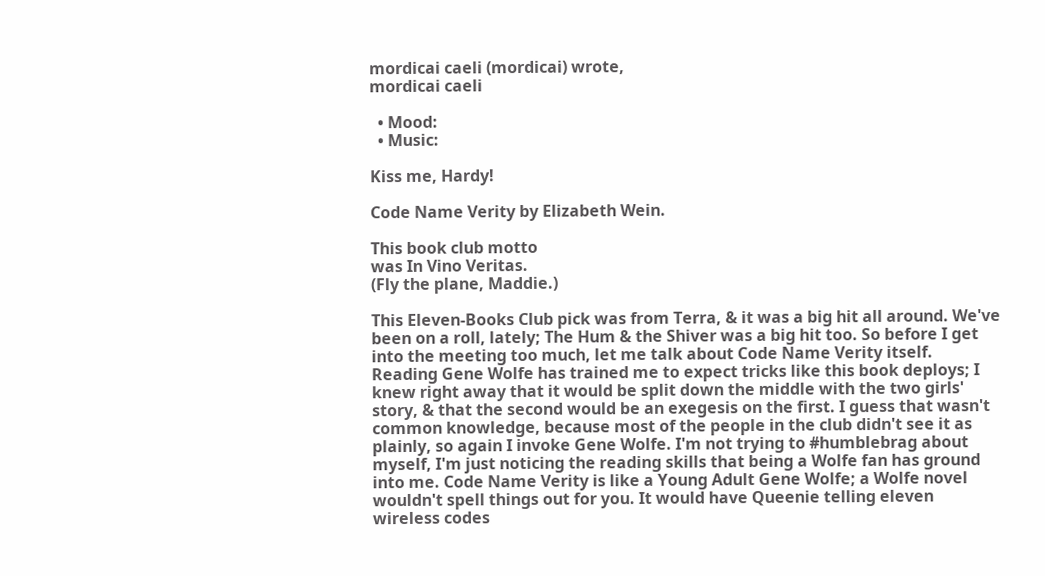mordicai caeli (mordicai) wrote,
mordicai caeli

  • Mood:
  • Music:

Kiss me, Hardy!

Code Name Verity by Elizabeth Wein.

This book club motto
was In Vino Veritas.
(Fly the plane, Maddie.)

This Eleven-Books Club pick was from Terra, & it was a big hit all around. We've been on a roll, lately; The Hum & the Shiver was a big hit too. So before I get into the meeting too much, let me talk about Code Name Verity itself. Reading Gene Wolfe has trained me to expect tricks like this book deploys; I knew right away that it would be split down the middle with the two girls' story, & that the second would be an exegesis on the first. I guess that wasn't common knowledge, because most of the people in the club didn't see it as plainly, so again I invoke Gene Wolfe. I'm not trying to #humblebrag about myself, I'm just noticing the reading skills that being a Wolfe fan has ground into me. Code Name Verity is like a Young Adult Gene Wolfe; a Wolfe novel wouldn't spell things out for you. It would have Queenie telling eleven wireless codes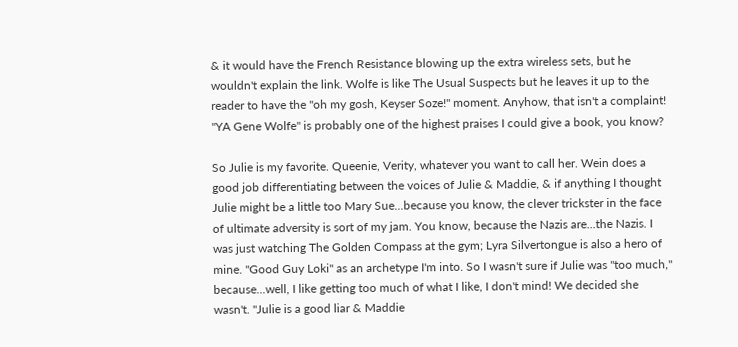& it would have the French Resistance blowing up the extra wireless sets, but he wouldn't explain the link. Wolfe is like The Usual Suspects but he leaves it up to the reader to have the "oh my gosh, Keyser Soze!" moment. Anyhow, that isn't a complaint! "YA Gene Wolfe" is probably one of the highest praises I could give a book, you know?

So Julie is my favorite. Queenie, Verity, whatever you want to call her. Wein does a good job differentiating between the voices of Julie & Maddie, & if anything I thought Julie might be a little too Mary Sue...because you know, the clever trickster in the face of ultimate adversity is sort of my jam. You know, because the Nazis are...the Nazis. I was just watching The Golden Compass at the gym; Lyra Silvertongue is also a hero of mine. "Good Guy Loki" as an archetype I'm into. So I wasn't sure if Julie was "too much," because...well, I like getting too much of what I like, I don't mind! We decided she wasn't. "Julie is a good liar & Maddie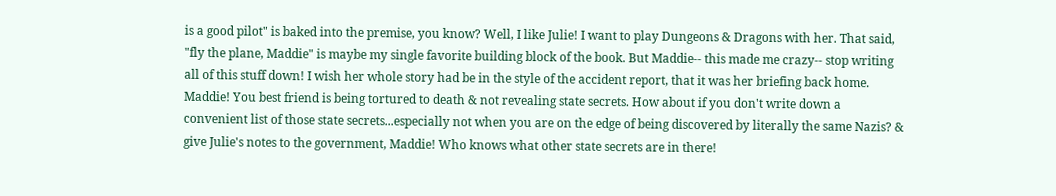is a good pilot" is baked into the premise, you know? Well, I like Julie! I want to play Dungeons & Dragons with her. That said, "fly the plane, Maddie" is maybe my single favorite building block of the book. But Maddie-- this made me crazy-- stop writing all of this stuff down! I wish her whole story had be in the style of the accident report, that it was her briefing back home. Maddie! You best friend is being tortured to death & not revealing state secrets. How about if you don't write down a convenient list of those state secrets...especially not when you are on the edge of being discovered by literally the same Nazis? & give Julie's notes to the government, Maddie! Who knows what other state secrets are in there!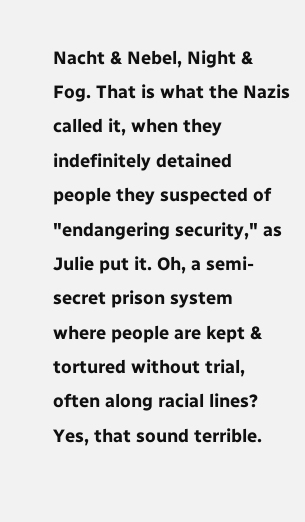Nacht & Nebel, Night & Fog. That is what the Nazis called it, when they indefinitely detained people they suspected of "endangering security," as Julie put it. Oh, a semi-secret prison system where people are kept & tortured without trial, often along racial lines? Yes, that sound terrible.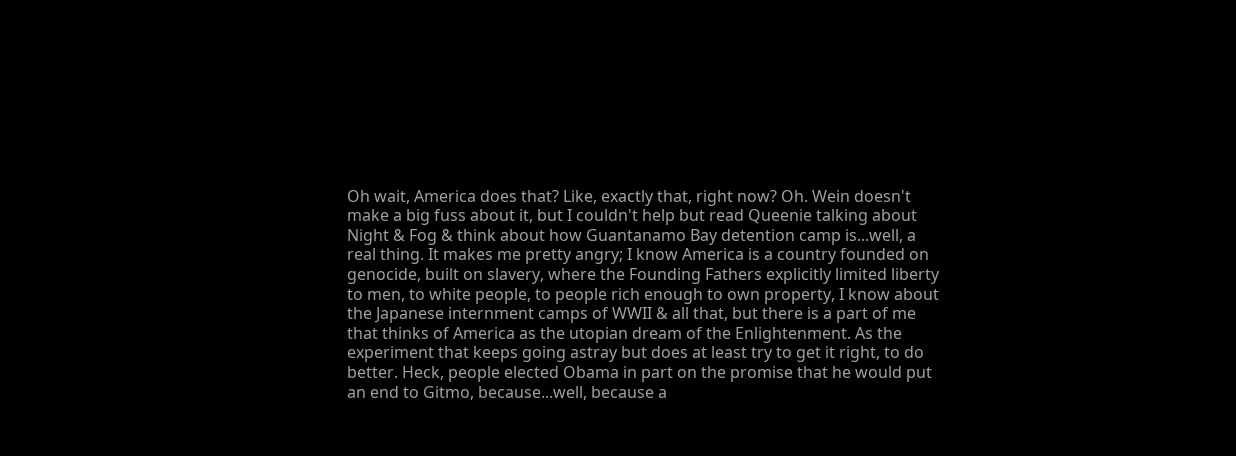Oh wait, America does that? Like, exactly that, right now? Oh. Wein doesn't make a big fuss about it, but I couldn't help but read Queenie talking about Night & Fog & think about how Guantanamo Bay detention camp is...well, a real thing. It makes me pretty angry; I know America is a country founded on genocide, built on slavery, where the Founding Fathers explicitly limited liberty to men, to white people, to people rich enough to own property, I know about the Japanese internment camps of WWII & all that, but there is a part of me that thinks of America as the utopian dream of the Enlightenment. As the experiment that keeps going astray but does at least try to get it right, to do better. Heck, people elected Obama in part on the promise that he would put an end to Gitmo, because...well, because a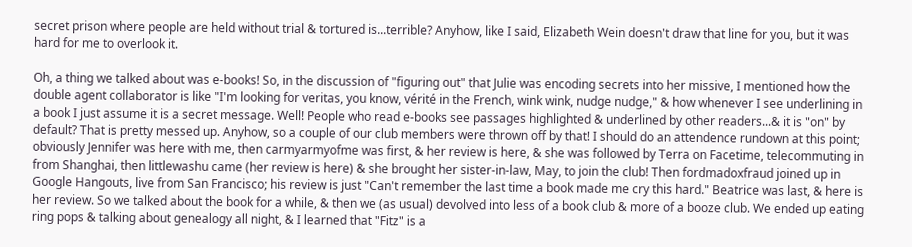secret prison where people are held without trial & tortured is...terrible? Anyhow, like I said, Elizabeth Wein doesn't draw that line for you, but it was hard for me to overlook it.

Oh, a thing we talked about was e-books! So, in the discussion of "figuring out" that Julie was encoding secrets into her missive, I mentioned how the double agent collaborator is like "I'm looking for veritas, you know, vérité in the French, wink wink, nudge nudge," & how whenever I see underlining in a book I just assume it is a secret message. Well! People who read e-books see passages highlighted & underlined by other readers...& it is "on" by default? That is pretty messed up. Anyhow, so a couple of our club members were thrown off by that! I should do an attendence rundown at this point; obviously Jennifer was here with me, then carmyarmyofme was first, & her review is here, & she was followed by Terra on Facetime, telecommuting in from Shanghai, then littlewashu came (her review is here) & she brought her sister-in-law, May, to join the club! Then fordmadoxfraud joined up in Google Hangouts, live from San Francisco; his review is just "Can't remember the last time a book made me cry this hard." Beatrice was last, & here is her review. So we talked about the book for a while, & then we (as usual) devolved into less of a book club & more of a booze club. We ended up eating ring pops & talking about genealogy all night, & I learned that "Fitz" is a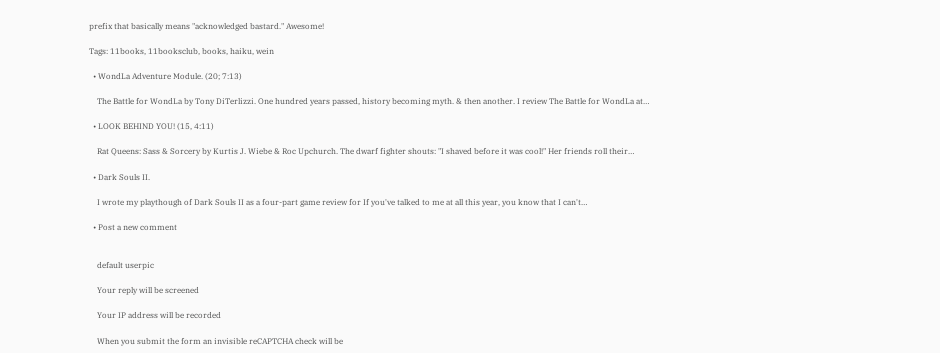prefix that basically means "acknowledged bastard." Awesome!

Tags: 11books, 11booksclub, books, haiku, wein

  • WondLa Adventure Module. (20; 7:13)

    The Battle for WondLa by Tony DiTerlizzi. One hundred years passed, history becoming myth. & then another. I review The Battle for WondLa at…

  • LOOK BEHIND YOU! (15, 4:11)

    Rat Queens: Sass & Sorcery by Kurtis J. Wiebe & Roc Upchurch. The dwarf fighter shouts: "I shaved before it was cool!" Her friends roll their…

  • Dark Souls II.

    I wrote my playthough of Dark Souls II as a four-part game review for If you've talked to me at all this year, you know that I can't…

  • Post a new comment


    default userpic

    Your reply will be screened

    Your IP address will be recorded

    When you submit the form an invisible reCAPTCHA check will be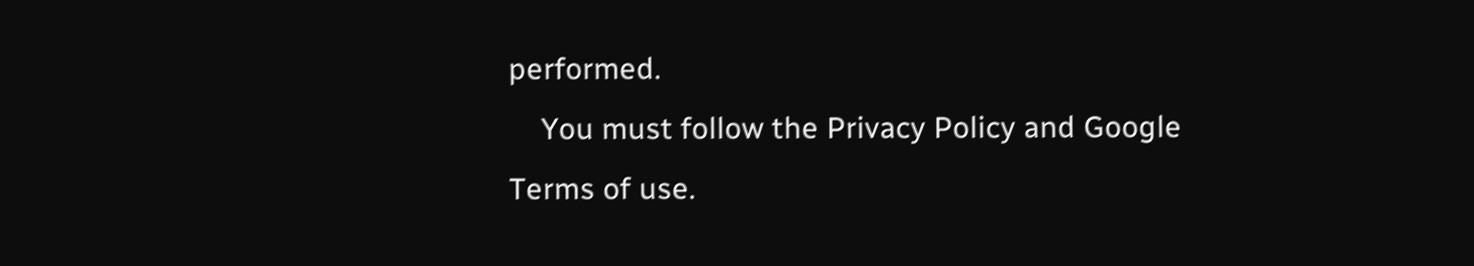performed.
    You must follow the Privacy Policy and Google Terms of use.